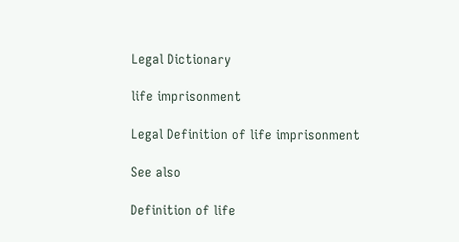Legal Dictionary

life imprisonment

Legal Definition of life imprisonment

See also

Definition of life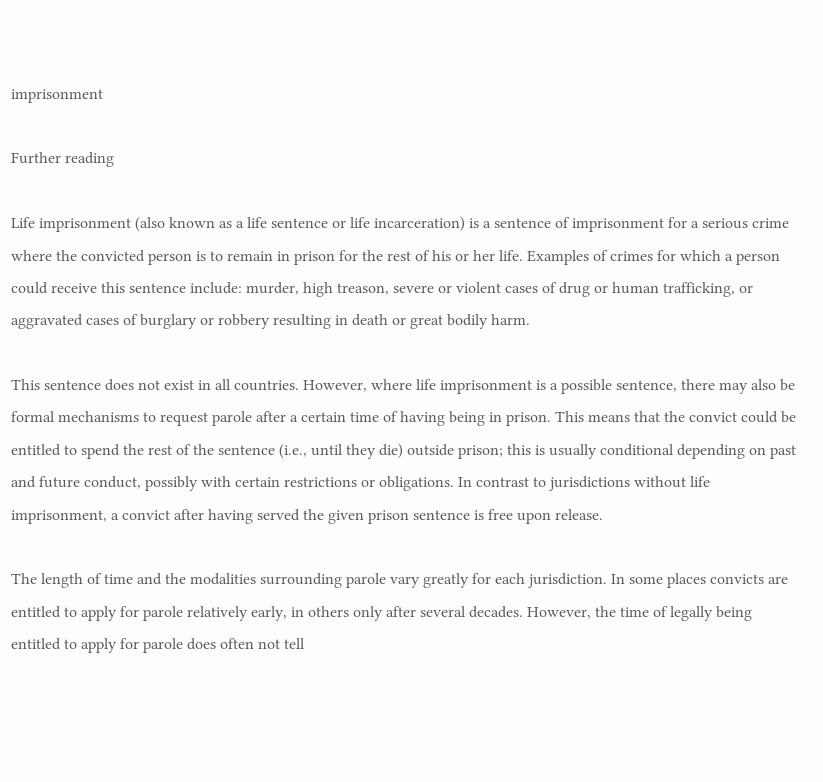imprisonment

Further reading

Life imprisonment (also known as a life sentence or life incarceration) is a sentence of imprisonment for a serious crime where the convicted person is to remain in prison for the rest of his or her life. Examples of crimes for which a person could receive this sentence include: murder, high treason, severe or violent cases of drug or human trafficking, or aggravated cases of burglary or robbery resulting in death or great bodily harm.

This sentence does not exist in all countries. However, where life imprisonment is a possible sentence, there may also be formal mechanisms to request parole after a certain time of having being in prison. This means that the convict could be entitled to spend the rest of the sentence (i.e., until they die) outside prison; this is usually conditional depending on past and future conduct, possibly with certain restrictions or obligations. In contrast to jurisdictions without life imprisonment, a convict after having served the given prison sentence is free upon release.

The length of time and the modalities surrounding parole vary greatly for each jurisdiction. In some places convicts are entitled to apply for parole relatively early, in others only after several decades. However, the time of legally being entitled to apply for parole does often not tell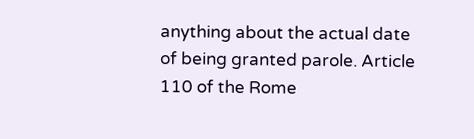anything about the actual date of being granted parole. Article 110 of the Rome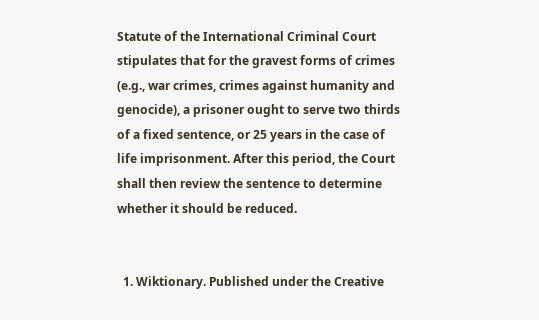Statute of the International Criminal Court stipulates that for the gravest forms of crimes (e.g., war crimes, crimes against humanity and genocide), a prisoner ought to serve two thirds of a fixed sentence, or 25 years in the case of life imprisonment. After this period, the Court shall then review the sentence to determine whether it should be reduced.


  1. Wiktionary. Published under the Creative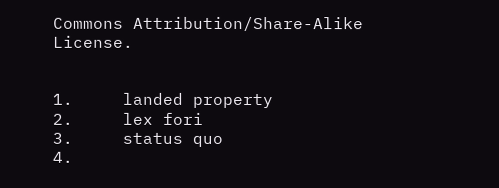Commons Attribution/Share-Alike License.


1.     landed property
2.     lex fori
3.     status quo
4.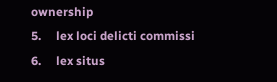ownership
5.     lex loci delicti commissi
6.     lex situs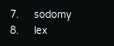7.     sodomy
8.     lex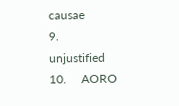causae
9.     unjustified
10.     AORO